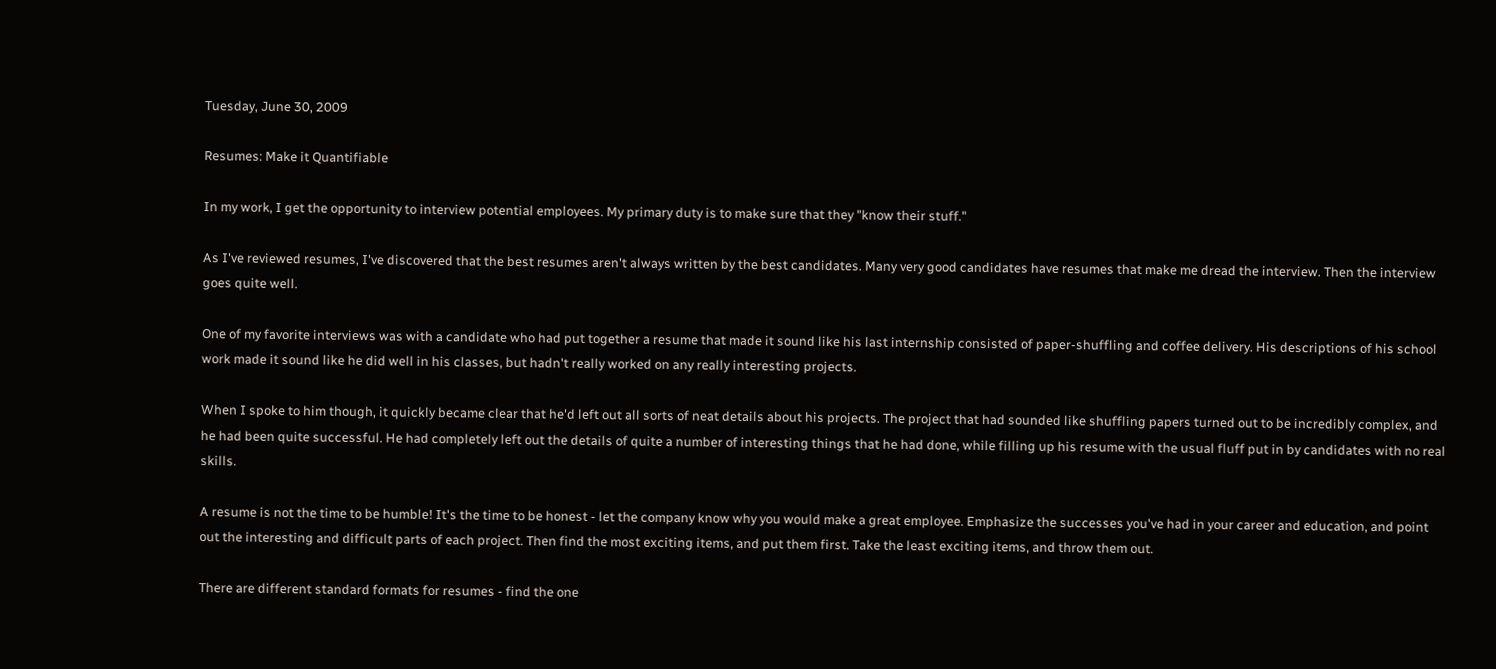Tuesday, June 30, 2009

Resumes: Make it Quantifiable

In my work, I get the opportunity to interview potential employees. My primary duty is to make sure that they "know their stuff."

As I've reviewed resumes, I've discovered that the best resumes aren't always written by the best candidates. Many very good candidates have resumes that make me dread the interview. Then the interview goes quite well.

One of my favorite interviews was with a candidate who had put together a resume that made it sound like his last internship consisted of paper-shuffling and coffee delivery. His descriptions of his school work made it sound like he did well in his classes, but hadn't really worked on any really interesting projects.

When I spoke to him though, it quickly became clear that he'd left out all sorts of neat details about his projects. The project that had sounded like shuffling papers turned out to be incredibly complex, and he had been quite successful. He had completely left out the details of quite a number of interesting things that he had done, while filling up his resume with the usual fluff put in by candidates with no real skills.

A resume is not the time to be humble! It's the time to be honest - let the company know why you would make a great employee. Emphasize the successes you've had in your career and education, and point out the interesting and difficult parts of each project. Then find the most exciting items, and put them first. Take the least exciting items, and throw them out.

There are different standard formats for resumes - find the one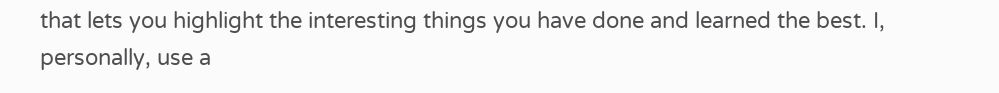that lets you highlight the interesting things you have done and learned the best. I, personally, use a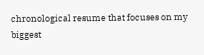chronological resume that focuses on my biggest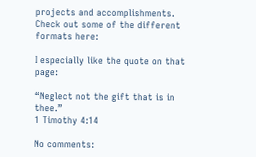projects and accomplishments. Check out some of the different formats here:

I especially like the quote on that page:

“Neglect not the gift that is in thee.”
1 Timothy 4:14

No comments: